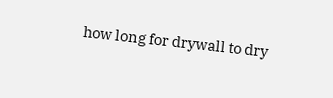how long for drywall to dry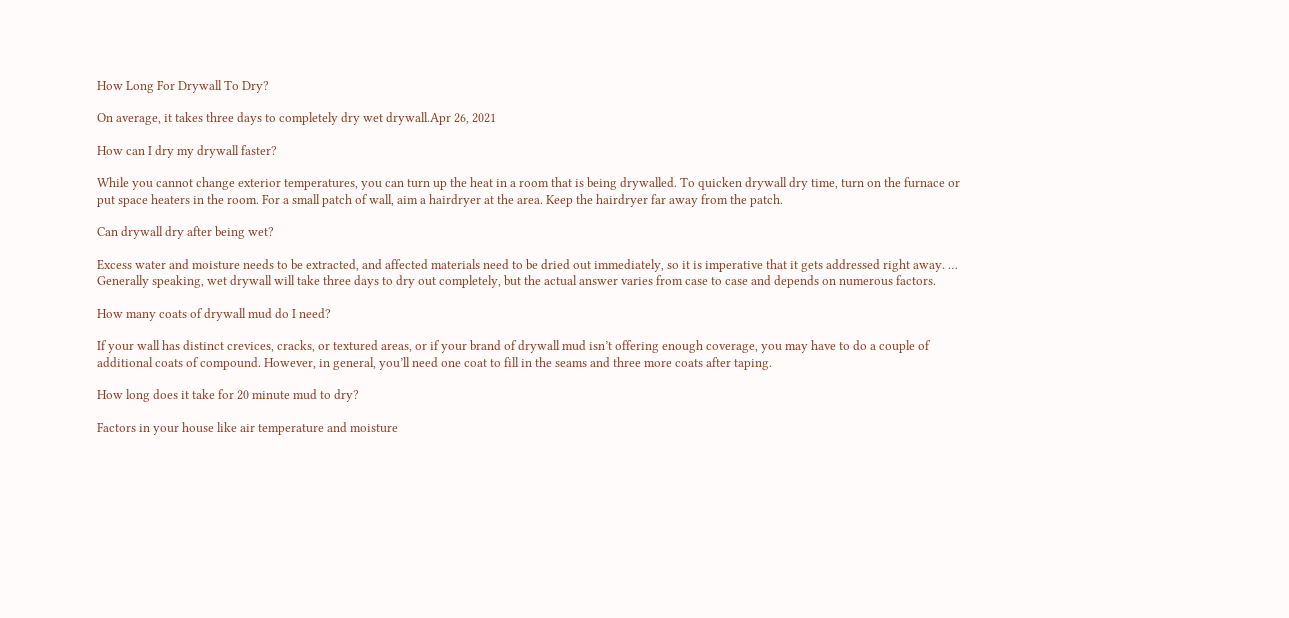How Long For Drywall To Dry?

On average, it takes three days to completely dry wet drywall.Apr 26, 2021

How can I dry my drywall faster?

While you cannot change exterior temperatures, you can turn up the heat in a room that is being drywalled. To quicken drywall dry time, turn on the furnace or put space heaters in the room. For a small patch of wall, aim a hairdryer at the area. Keep the hairdryer far away from the patch.

Can drywall dry after being wet?

Excess water and moisture needs to be extracted, and affected materials need to be dried out immediately, so it is imperative that it gets addressed right away. … Generally speaking, wet drywall will take three days to dry out completely, but the actual answer varies from case to case and depends on numerous factors.

How many coats of drywall mud do I need?

If your wall has distinct crevices, cracks, or textured areas, or if your brand of drywall mud isn’t offering enough coverage, you may have to do a couple of additional coats of compound. However, in general, you’ll need one coat to fill in the seams and three more coats after taping.

How long does it take for 20 minute mud to dry?

Factors in your house like air temperature and moisture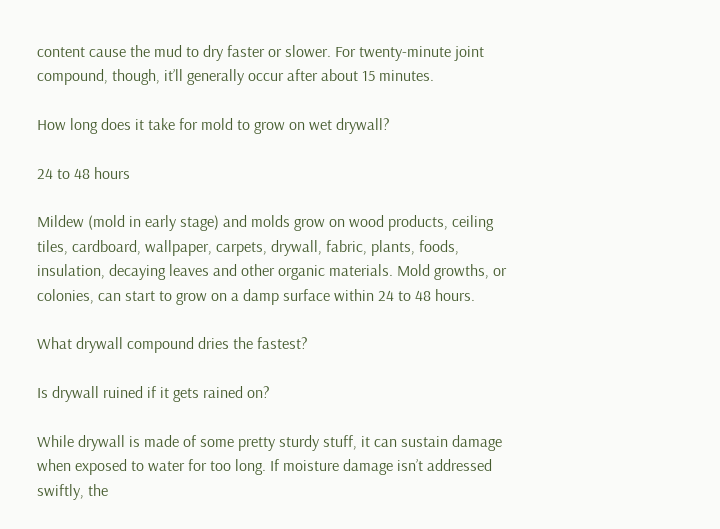content cause the mud to dry faster or slower. For twenty-minute joint compound, though, it’ll generally occur after about 15 minutes.

How long does it take for mold to grow on wet drywall?

24 to 48 hours

Mildew (mold in early stage) and molds grow on wood products, ceiling tiles, cardboard, wallpaper, carpets, drywall, fabric, plants, foods, insulation, decaying leaves and other organic materials. Mold growths, or colonies, can start to grow on a damp surface within 24 to 48 hours.

What drywall compound dries the fastest?

Is drywall ruined if it gets rained on?

While drywall is made of some pretty sturdy stuff, it can sustain damage when exposed to water for too long. If moisture damage isn’t addressed swiftly, the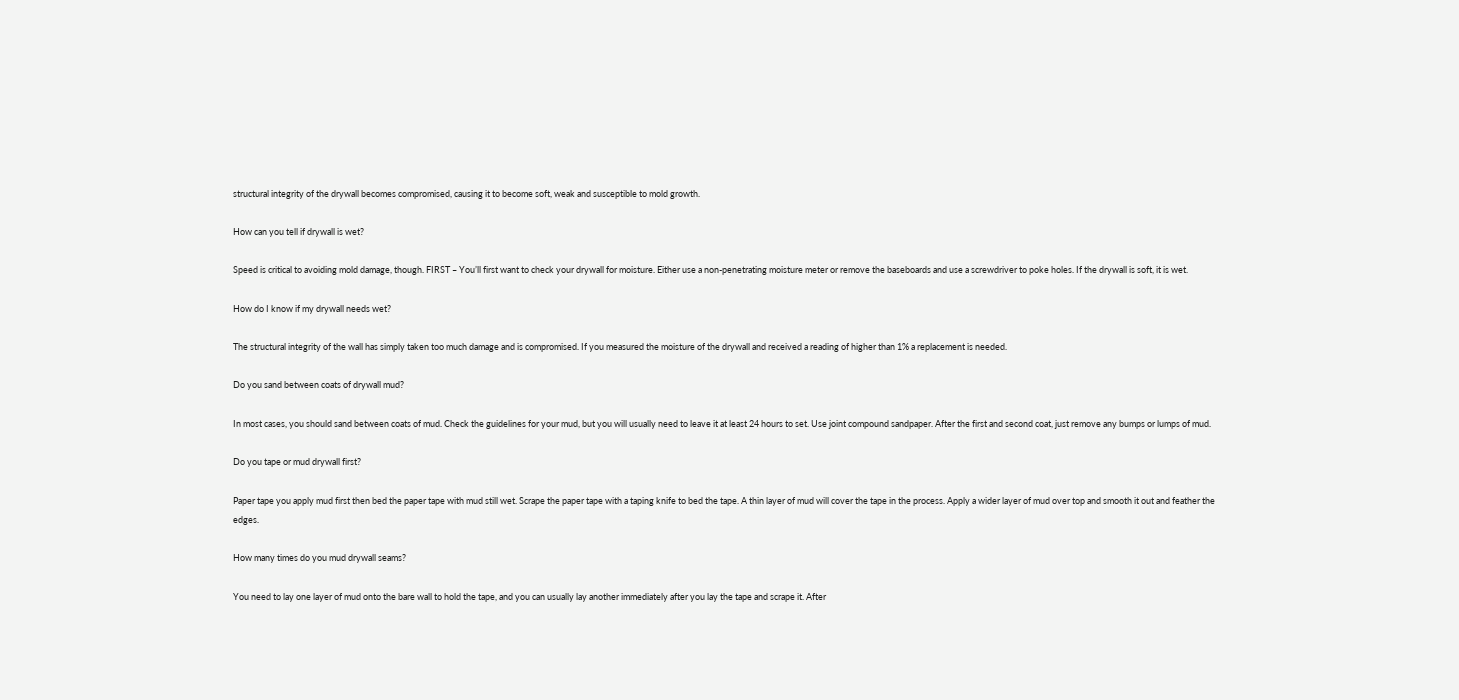structural integrity of the drywall becomes compromised, causing it to become soft, weak and susceptible to mold growth.

How can you tell if drywall is wet?

Speed is critical to avoiding mold damage, though. FIRST – You’ll first want to check your drywall for moisture. Either use a non-penetrating moisture meter or remove the baseboards and use a screwdriver to poke holes. If the drywall is soft, it is wet.

How do I know if my drywall needs wet?

The structural integrity of the wall has simply taken too much damage and is compromised. If you measured the moisture of the drywall and received a reading of higher than 1% a replacement is needed.

Do you sand between coats of drywall mud?

In most cases, you should sand between coats of mud. Check the guidelines for your mud, but you will usually need to leave it at least 24 hours to set. Use joint compound sandpaper. After the first and second coat, just remove any bumps or lumps of mud.

Do you tape or mud drywall first?

Paper tape you apply mud first then bed the paper tape with mud still wet. Scrape the paper tape with a taping knife to bed the tape. A thin layer of mud will cover the tape in the process. Apply a wider layer of mud over top and smooth it out and feather the edges.

How many times do you mud drywall seams?

You need to lay one layer of mud onto the bare wall to hold the tape, and you can usually lay another immediately after you lay the tape and scrape it. After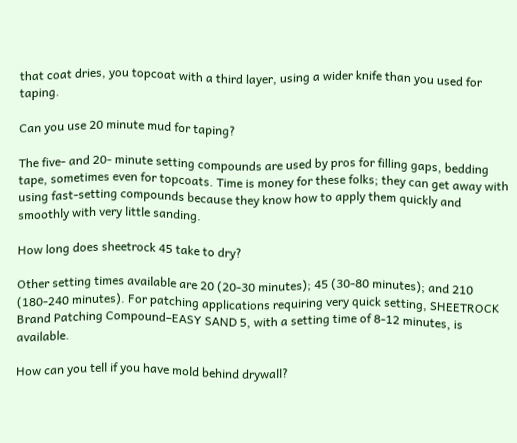that coat dries, you topcoat with a third layer, using a wider knife than you used for taping.

Can you use 20 minute mud for taping?

The five- and 20- minute setting compounds are used by pros for filling gaps, bedding tape, sometimes even for topcoats. Time is money for these folks; they can get away with using fast-setting compounds because they know how to apply them quickly and smoothly with very little sanding.

How long does sheetrock 45 take to dry?

Other setting times available are 20 (20-30 minutes); 45 (30-80 minutes); and 210 (180-240 minutes). For patching applications requiring very quick setting, SHEETROCK Brand Patching Compound–EASY SAND 5, with a setting time of 8-12 minutes, is available.

How can you tell if you have mold behind drywall?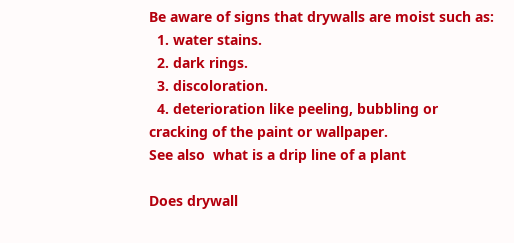Be aware of signs that drywalls are moist such as:
  1. water stains.
  2. dark rings.
  3. discoloration.
  4. deterioration like peeling, bubbling or cracking of the paint or wallpaper.
See also  what is a drip line of a plant

Does drywall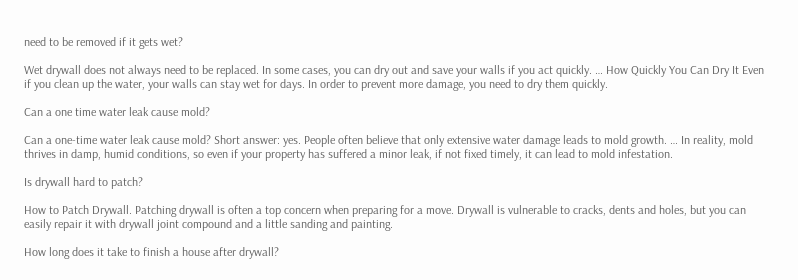need to be removed if it gets wet?

Wet drywall does not always need to be replaced. In some cases, you can dry out and save your walls if you act quickly. … How Quickly You Can Dry It Even if you clean up the water, your walls can stay wet for days. In order to prevent more damage, you need to dry them quickly.

Can a one time water leak cause mold?

Can a one-time water leak cause mold? Short answer: yes. People often believe that only extensive water damage leads to mold growth. … In reality, mold thrives in damp, humid conditions, so even if your property has suffered a minor leak, if not fixed timely, it can lead to mold infestation.

Is drywall hard to patch?

How to Patch Drywall. Patching drywall is often a top concern when preparing for a move. Drywall is vulnerable to cracks, dents and holes, but you can easily repair it with drywall joint compound and a little sanding and painting.

How long does it take to finish a house after drywall?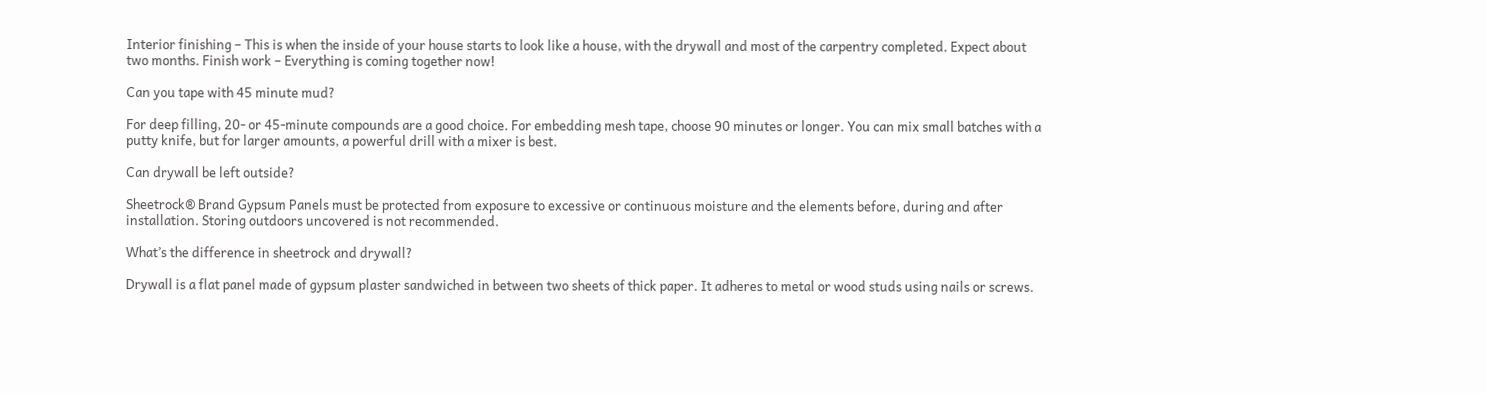Interior finishing – This is when the inside of your house starts to look like a house, with the drywall and most of the carpentry completed. Expect about two months. Finish work – Everything is coming together now!

Can you tape with 45 minute mud?

For deep filling, 20- or 45-minute compounds are a good choice. For embedding mesh tape, choose 90 minutes or longer. You can mix small batches with a putty knife, but for larger amounts, a powerful drill with a mixer is best.

Can drywall be left outside?

Sheetrock® Brand Gypsum Panels must be protected from exposure to excessive or continuous moisture and the elements before, during and after installation. Storing outdoors uncovered is not recommended.

What’s the difference in sheetrock and drywall?

Drywall is a flat panel made of gypsum plaster sandwiched in between two sheets of thick paper. It adheres to metal or wood studs using nails or screws.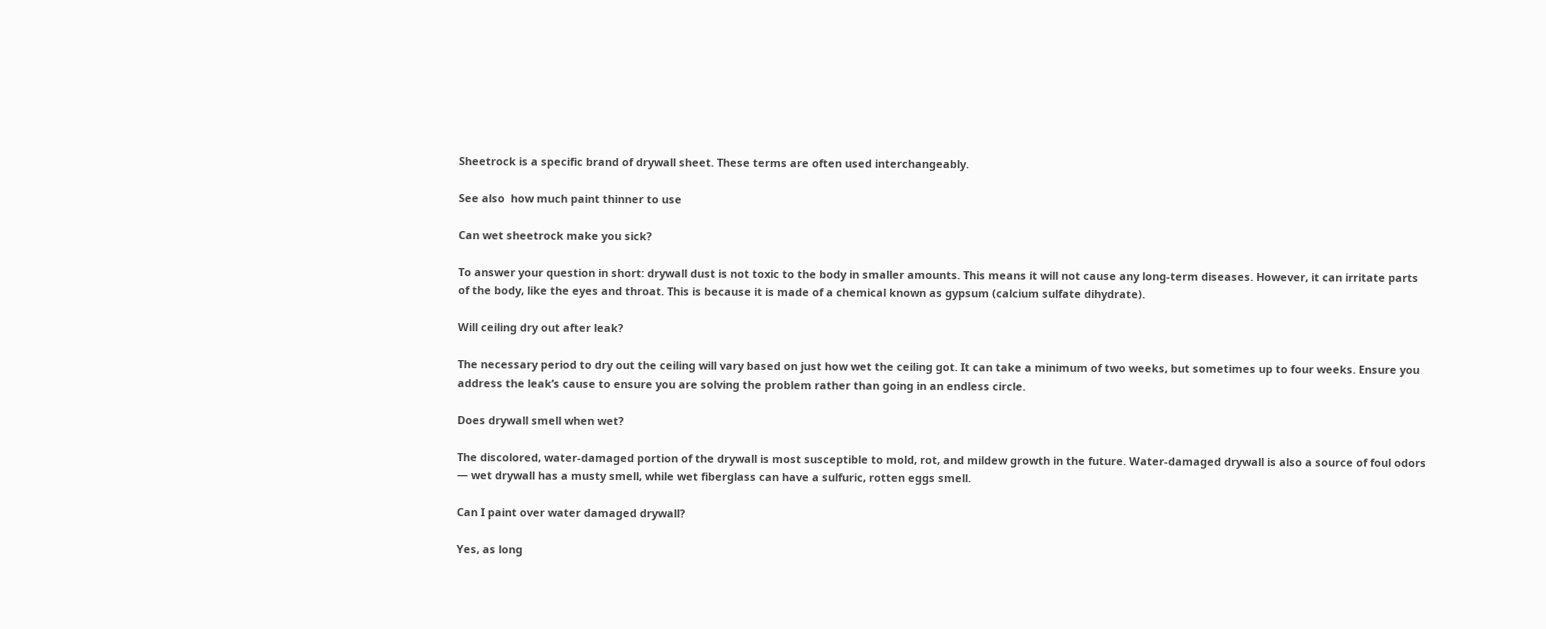Sheetrock is a specific brand of drywall sheet. These terms are often used interchangeably.

See also  how much paint thinner to use

Can wet sheetrock make you sick?

To answer your question in short: drywall dust is not toxic to the body in smaller amounts. This means it will not cause any long-term diseases. However, it can irritate parts of the body, like the eyes and throat. This is because it is made of a chemical known as gypsum (calcium sulfate dihydrate).

Will ceiling dry out after leak?

The necessary period to dry out the ceiling will vary based on just how wet the ceiling got. It can take a minimum of two weeks, but sometimes up to four weeks. Ensure you address the leak’s cause to ensure you are solving the problem rather than going in an endless circle.

Does drywall smell when wet?

The discolored, water-damaged portion of the drywall is most susceptible to mold, rot, and mildew growth in the future. Water-damaged drywall is also a source of foul odors — wet drywall has a musty smell, while wet fiberglass can have a sulfuric, rotten eggs smell.

Can I paint over water damaged drywall?

Yes, as long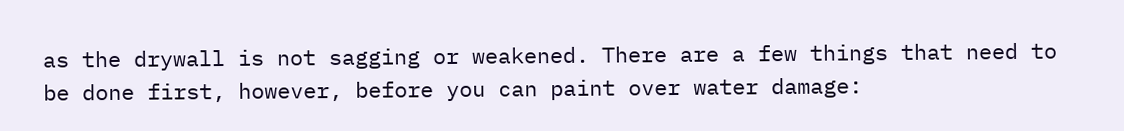as the drywall is not sagging or weakened. There are a few things that need to be done first, however, before you can paint over water damage: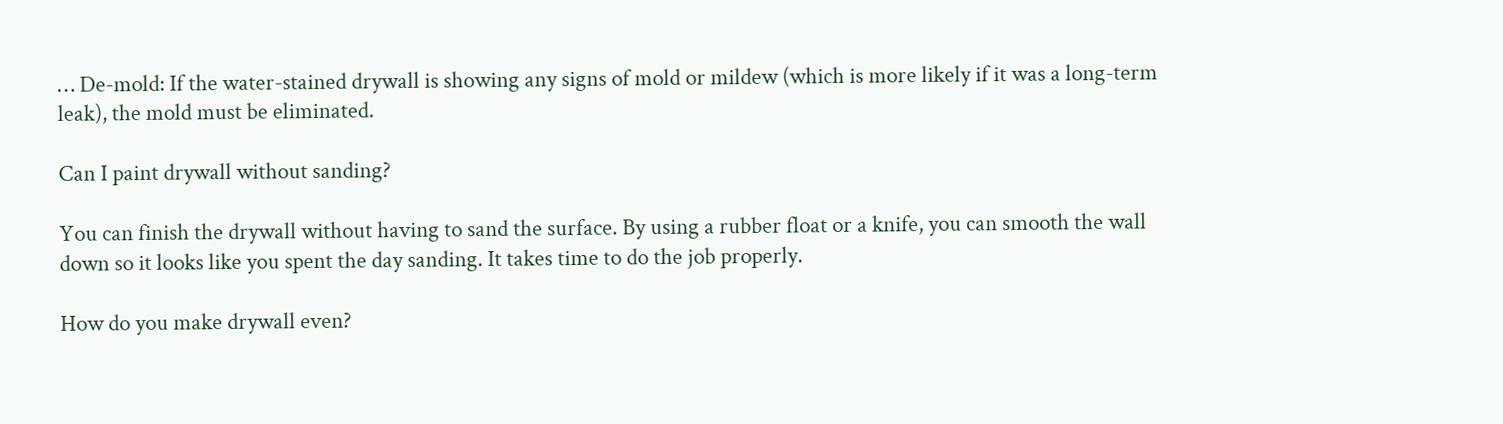… De-mold: If the water-stained drywall is showing any signs of mold or mildew (which is more likely if it was a long-term leak), the mold must be eliminated.

Can I paint drywall without sanding?

You can finish the drywall without having to sand the surface. By using a rubber float or a knife, you can smooth the wall down so it looks like you spent the day sanding. It takes time to do the job properly.

How do you make drywall even?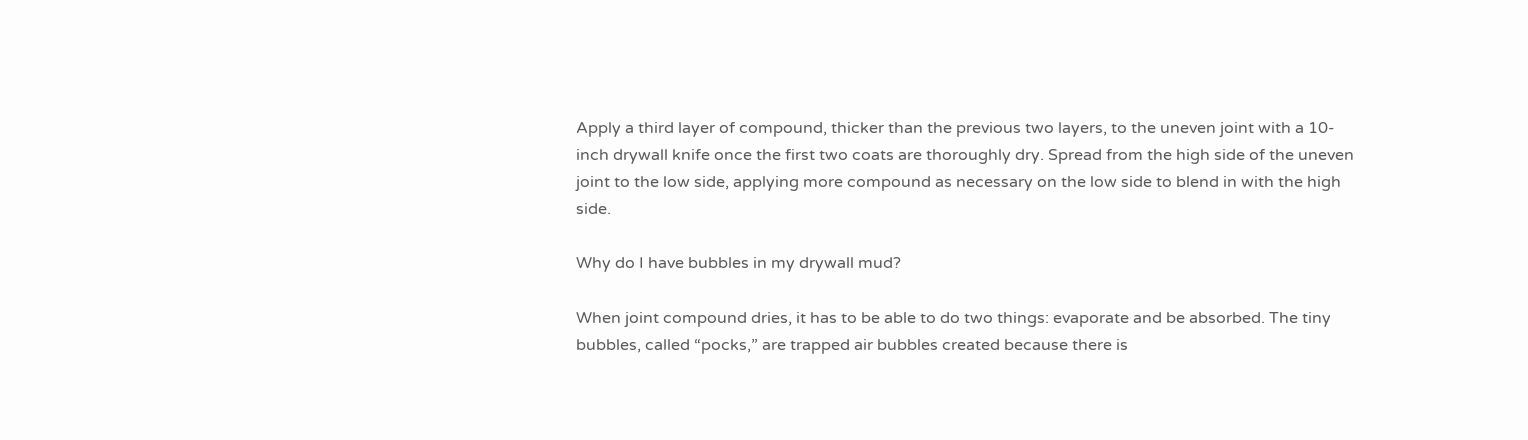Apply a third layer of compound, thicker than the previous two layers, to the uneven joint with a 10-inch drywall knife once the first two coats are thoroughly dry. Spread from the high side of the uneven joint to the low side, applying more compound as necessary on the low side to blend in with the high side.

Why do I have bubbles in my drywall mud?

When joint compound dries, it has to be able to do two things: evaporate and be absorbed. The tiny bubbles, called “pocks,” are trapped air bubbles created because there is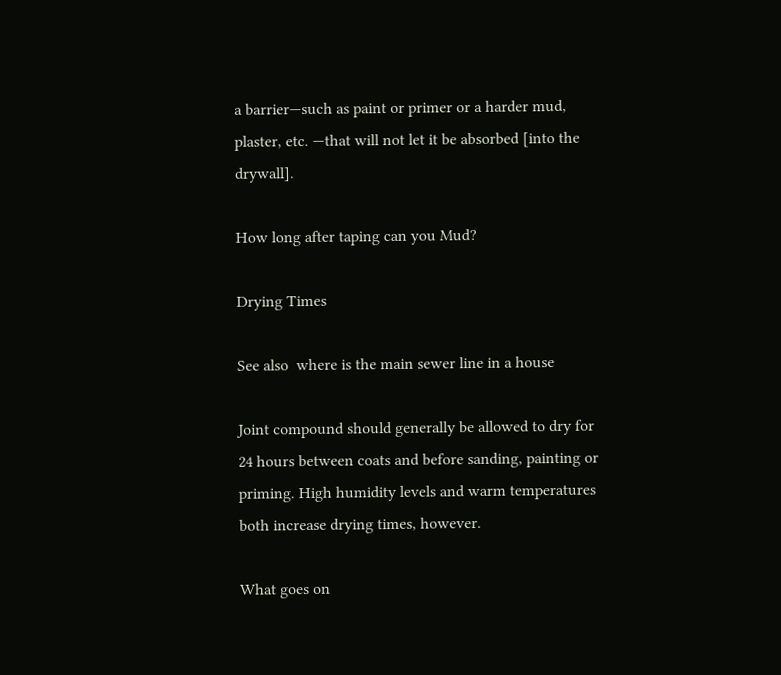a barrier—such as paint or primer or a harder mud, plaster, etc. —that will not let it be absorbed [into the drywall].

How long after taping can you Mud?

Drying Times

See also  where is the main sewer line in a house

Joint compound should generally be allowed to dry for 24 hours between coats and before sanding, painting or priming. High humidity levels and warm temperatures both increase drying times, however.

What goes on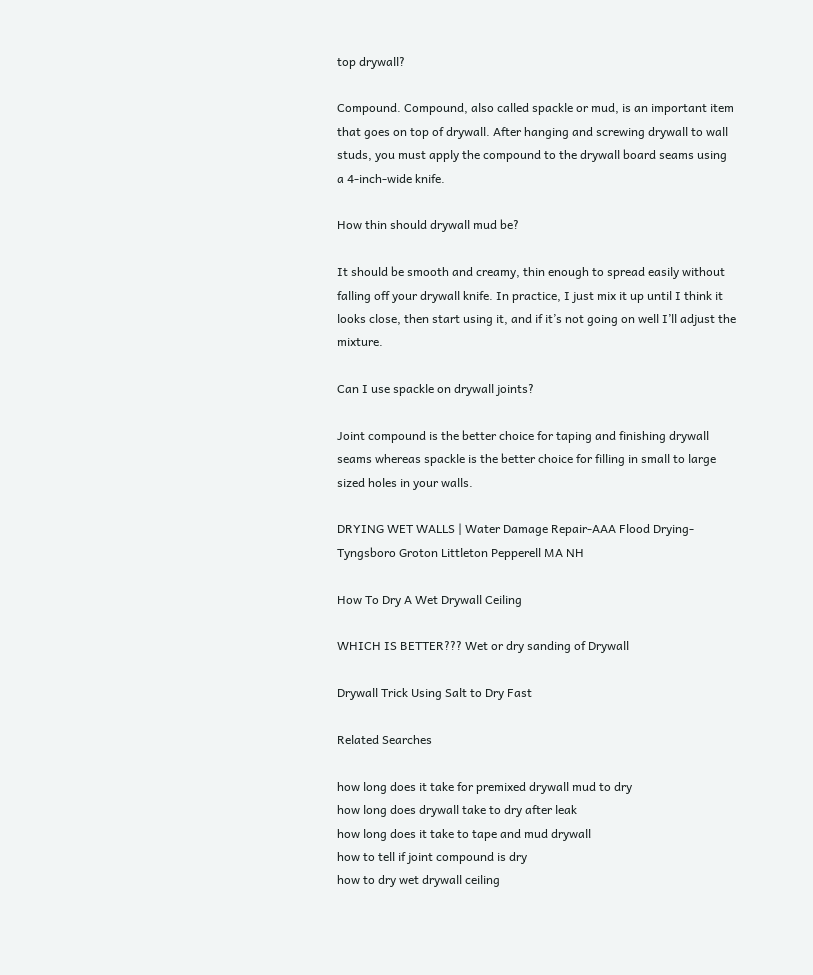top drywall?

Compound. Compound, also called spackle or mud, is an important item that goes on top of drywall. After hanging and screwing drywall to wall studs, you must apply the compound to the drywall board seams using a 4-inch-wide knife.

How thin should drywall mud be?

It should be smooth and creamy, thin enough to spread easily without falling off your drywall knife. In practice, I just mix it up until I think it looks close, then start using it, and if it’s not going on well I’ll adjust the mixture.

Can I use spackle on drywall joints?

Joint compound is the better choice for taping and finishing drywall seams whereas spackle is the better choice for filling in small to large sized holes in your walls.

DRYING WET WALLS | Water Damage Repair-AAA Flood Drying- Tyngsboro Groton Littleton Pepperell MA NH

How To Dry A Wet Drywall Ceiling

WHICH IS BETTER??? Wet or dry sanding of Drywall

Drywall Trick Using Salt to Dry Fast

Related Searches

how long does it take for premixed drywall mud to dry
how long does drywall take to dry after leak
how long does it take to tape and mud drywall
how to tell if joint compound is dry
how to dry wet drywall ceiling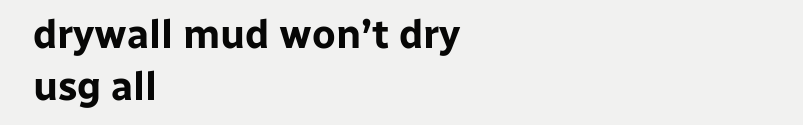drywall mud won’t dry
usg all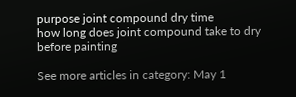purpose joint compound dry time
how long does joint compound take to dry before painting

See more articles in category: May 1